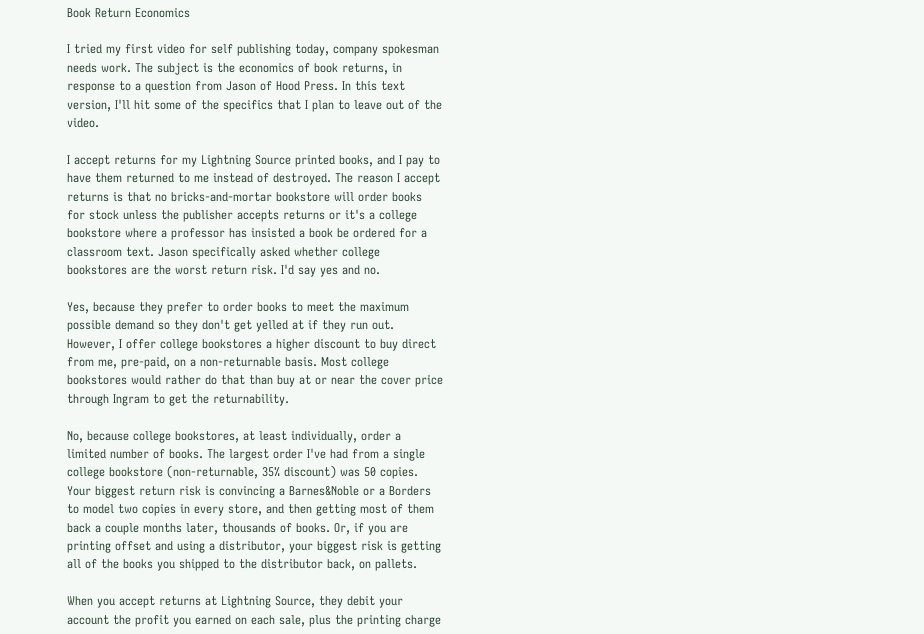Book Return Economics

I tried my first video for self publishing today, company spokesman needs work. The subject is the economics of book returns, in response to a question from Jason of Hood Press. In this text version, I'll hit some of the specifics that I plan to leave out of the video.

I accept returns for my Lightning Source printed books, and I pay to have them returned to me instead of destroyed. The reason I accept returns is that no bricks-and-mortar bookstore will order books for stock unless the publisher accepts returns or it's a college bookstore where a professor has insisted a book be ordered for a classroom text. Jason specifically asked whether college bookstores are the worst return risk. I'd say yes and no.

Yes, because they prefer to order books to meet the maximum possible demand so they don't get yelled at if they run out. However, I offer college bookstores a higher discount to buy direct from me, pre-paid, on a non-returnable basis. Most college bookstores would rather do that than buy at or near the cover price through Ingram to get the returnability.

No, because college bookstores, at least individually, order a limited number of books. The largest order I've had from a single college bookstore (non-returnable, 35% discount) was 50 copies. Your biggest return risk is convincing a Barnes&Noble or a Borders to model two copies in every store, and then getting most of them back a couple months later, thousands of books. Or, if you are printing offset and using a distributor, your biggest risk is getting all of the books you shipped to the distributor back, on pallets.

When you accept returns at Lightning Source, they debit your account the profit you earned on each sale, plus the printing charge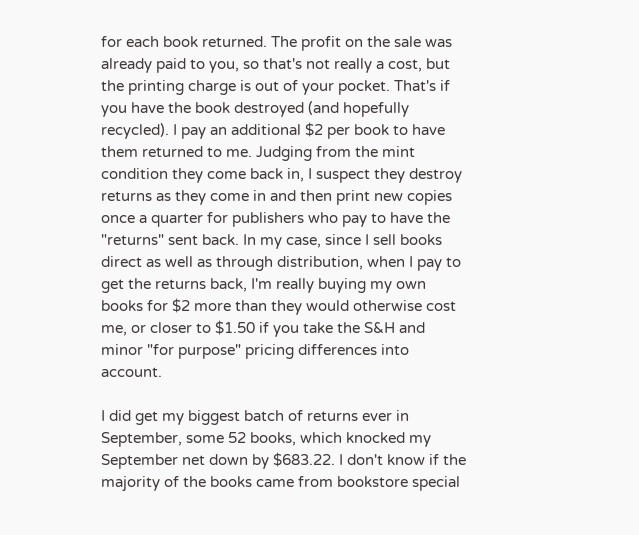for each book returned. The profit on the sale was already paid to you, so that's not really a cost, but the printing charge is out of your pocket. That's if you have the book destroyed (and hopefully recycled). I pay an additional $2 per book to have them returned to me. Judging from the mint condition they come back in, I suspect they destroy returns as they come in and then print new copies once a quarter for publishers who pay to have the "returns" sent back. In my case, since I sell books direct as well as through distribution, when I pay to get the returns back, I'm really buying my own books for $2 more than they would otherwise cost me, or closer to $1.50 if you take the S&H and minor "for purpose" pricing differences into account.

I did get my biggest batch of returns ever in September, some 52 books, which knocked my September net down by $683.22. I don't know if the majority of the books came from bookstore special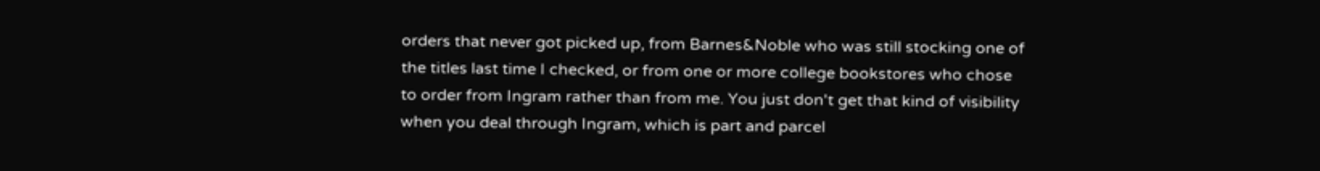orders that never got picked up, from Barnes&Noble who was still stocking one of the titles last time I checked, or from one or more college bookstores who chose to order from Ingram rather than from me. You just don't get that kind of visibility when you deal through Ingram, which is part and parcel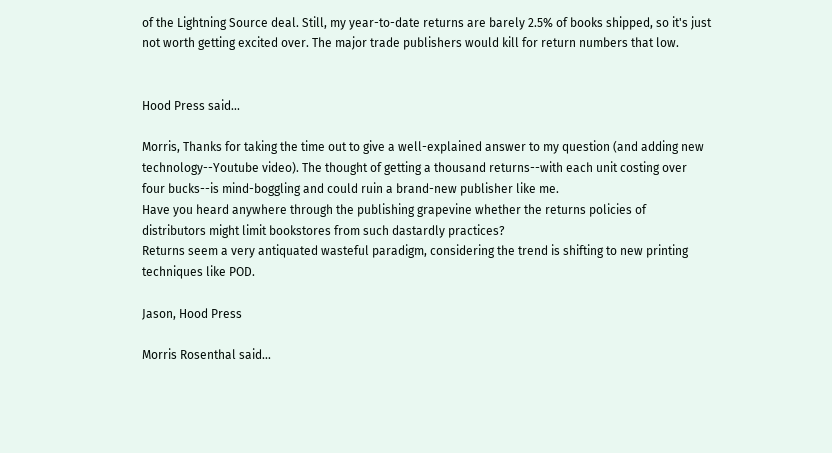of the Lightning Source deal. Still, my year-to-date returns are barely 2.5% of books shipped, so it's just not worth getting excited over. The major trade publishers would kill for return numbers that low.


Hood Press said...

Morris, Thanks for taking the time out to give a well-explained answer to my question (and adding new technology--Youtube video). The thought of getting a thousand returns--with each unit costing over four bucks--is mind-boggling and could ruin a brand-new publisher like me.
Have you heard anywhere through the publishing grapevine whether the returns policies of distributors might limit bookstores from such dastardly practices?
Returns seem a very antiquated wasteful paradigm, considering the trend is shifting to new printing techniques like POD.

Jason, Hood Press

Morris Rosenthal said...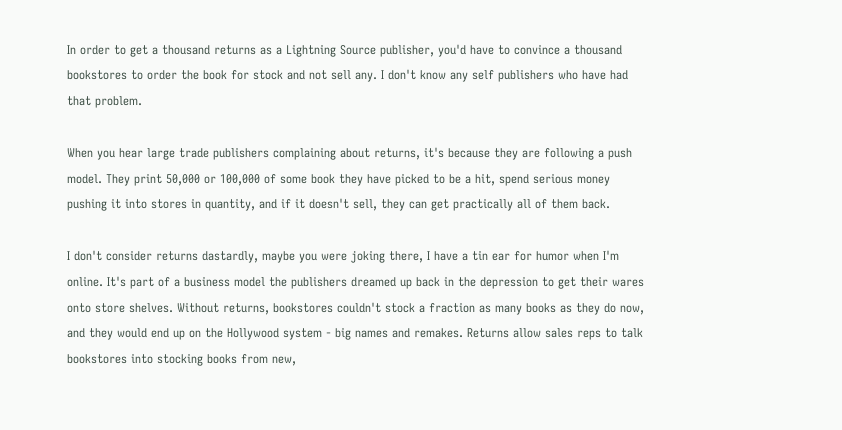In order to get a thousand returns as a Lightning Source publisher, you'd have to convince a thousand bookstores to order the book for stock and not sell any. I don't know any self publishers who have had that problem.

When you hear large trade publishers complaining about returns, it's because they are following a push model. They print 50,000 or 100,000 of some book they have picked to be a hit, spend serious money pushing it into stores in quantity, and if it doesn't sell, they can get practically all of them back.

I don't consider returns dastardly, maybe you were joking there, I have a tin ear for humor when I'm online. It's part of a business model the publishers dreamed up back in the depression to get their wares onto store shelves. Without returns, bookstores couldn't stock a fraction as many books as they do now, and they would end up on the Hollywood system - big names and remakes. Returns allow sales reps to talk bookstores into stocking books from new,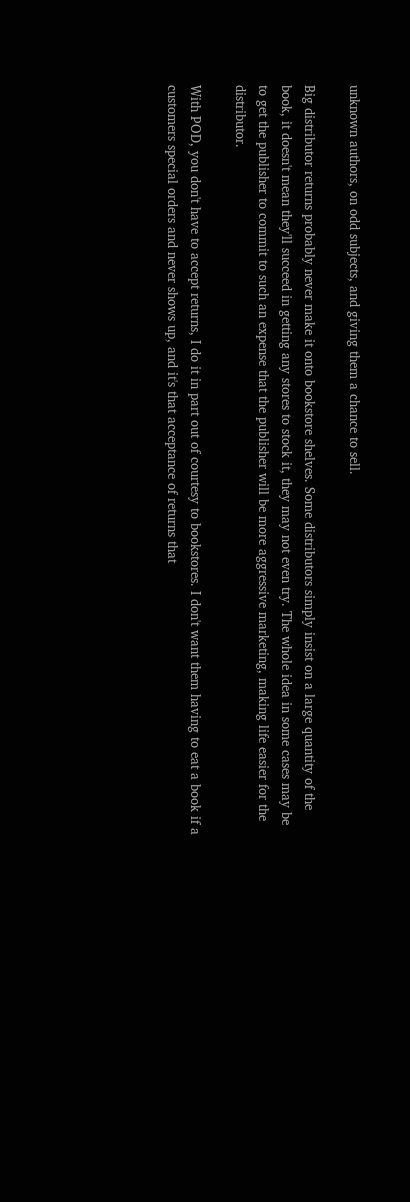unknown authors, on odd subjects, and giving them a chance to sell.

Big distributor returns probably never make it onto bookstore shelves. Some distributors simply insist on a large quantity of the book, it doesn't mean they'll succeed in getting any stores to stock it, they may not even try. The whole idea in some cases may be to get the publisher to commit to such an expense that the publisher will be more aggressive marketing, making life easier for the distributor.

With POD, you don't have to accept returns, I do it in part out of courtesy to bookstores. I don't want them having to eat a book if a customers special orders and never shows up, and it's that acceptance of returns that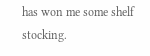has won me some shelf stocking.